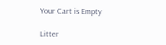Your Cart is Empty

Litter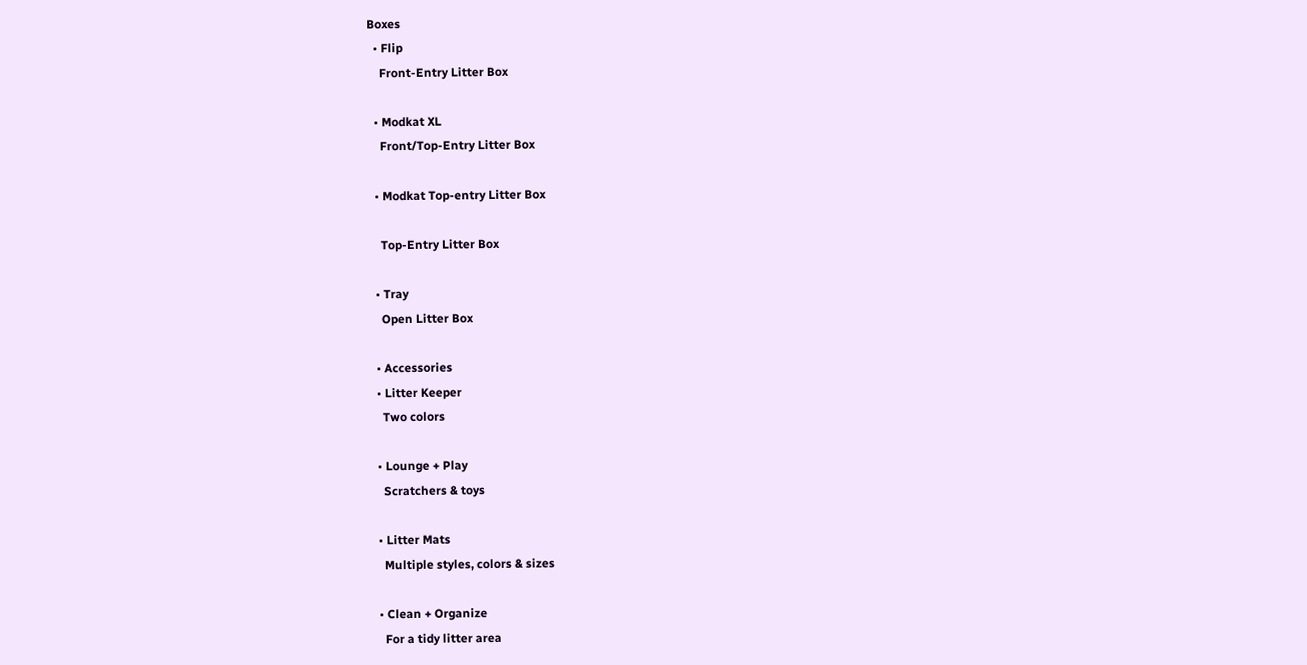Boxes
  • Flip
    Front-Entry Litter Box

  • Modkat XL
    Front/Top-Entry Litter Box

  • Modkat Top-entry Litter Box

    Top-Entry Litter Box

  • Tray
    Open Litter Box

  • Accessories
  • Litter Keeper
    Two colors

  • Lounge + Play
    Scratchers & toys

  • Litter Mats
    Multiple styles, colors & sizes

  • Clean + Organize
    For a tidy litter area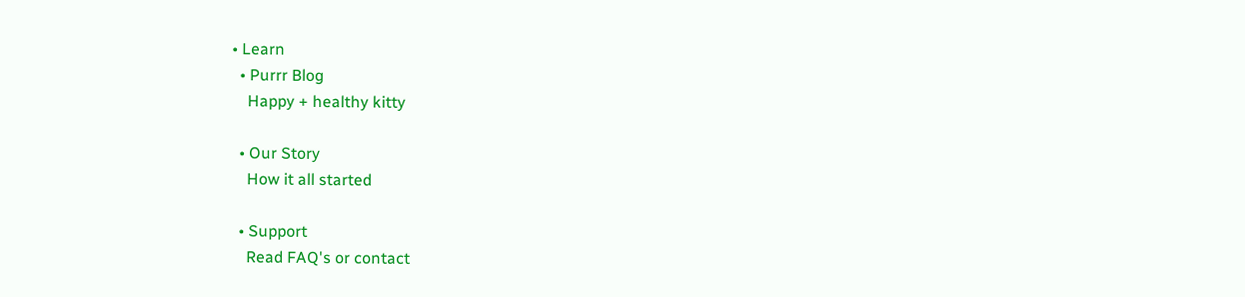• Learn
  • Purrr Blog
    Happy + healthy kitty

  • Our Story
    How it all started

  • Support
    Read FAQ's or contact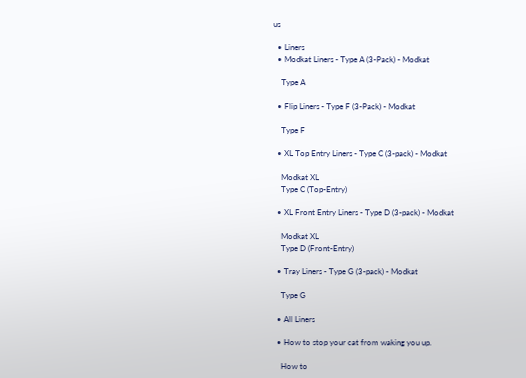us

  • Liners
  • Modkat Liners - Type A (3-Pack) - Modkat

    Type A

  • Flip Liners - Type F (3-Pack) - Modkat

    Type F

  • XL Top Entry Liners - Type C (3-pack) - Modkat

    Modkat XL
    Type C (Top-Entry)

  • XL Front Entry Liners - Type D (3-pack) - Modkat

    Modkat XL
    Type D (Front-Entry)

  • Tray Liners - Type G (3-pack) - Modkat

    Type G

  • All Liners

  • How to stop your cat from waking you up.

    How to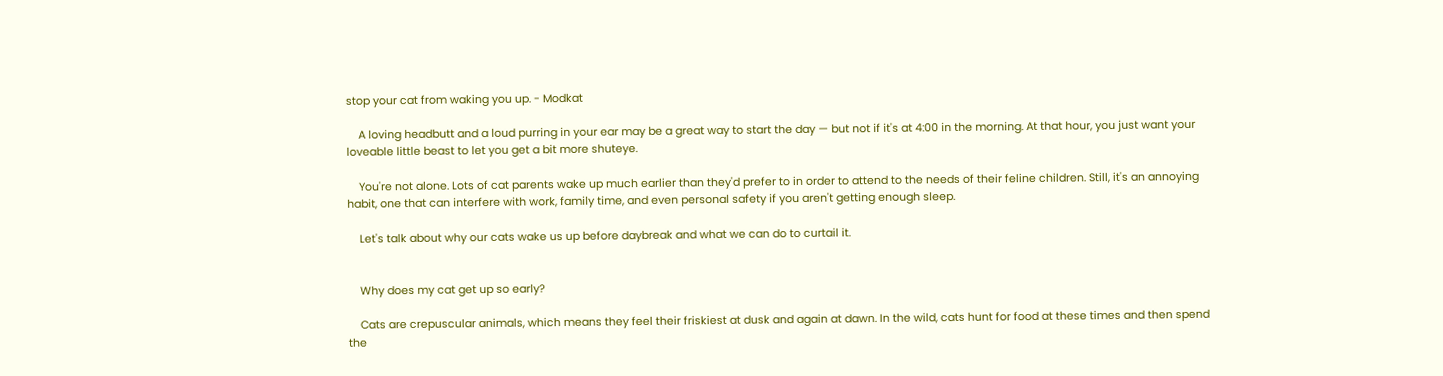stop your cat from waking you up. - Modkat

    A loving headbutt and a loud purring in your ear may be a great way to start the day — but not if it's at 4:00 in the morning. At that hour, you just want your loveable little beast to let you get a bit more shuteye.

    You're not alone. Lots of cat parents wake up much earlier than they'd prefer to in order to attend to the needs of their feline children. Still, it's an annoying habit, one that can interfere with work, family time, and even personal safety if you aren't getting enough sleep.

    Let's talk about why our cats wake us up before daybreak and what we can do to curtail it.


    Why does my cat get up so early?

    Cats are crepuscular animals, which means they feel their friskiest at dusk and again at dawn. In the wild, cats hunt for food at these times and then spend the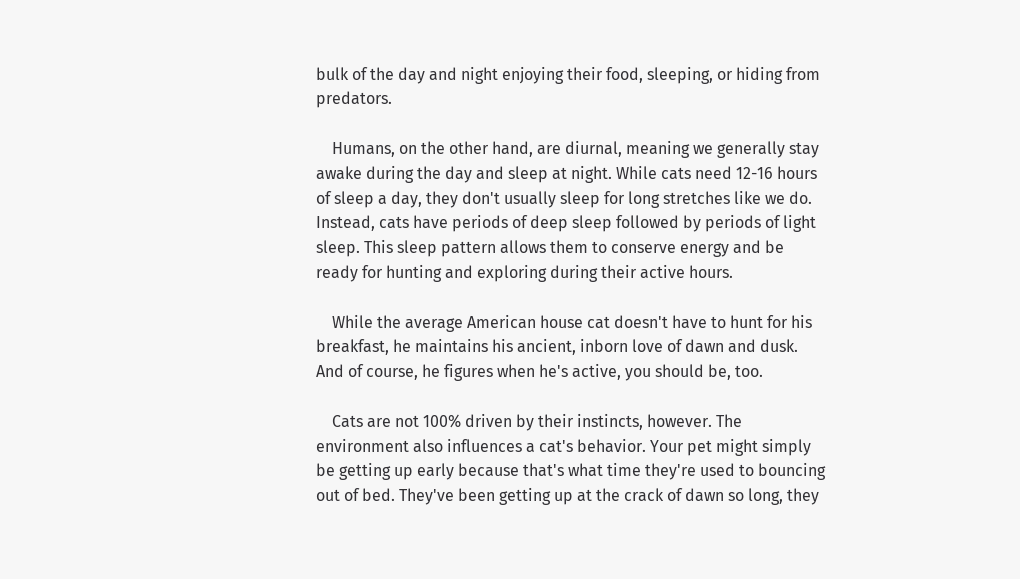bulk of the day and night enjoying their food, sleeping, or hiding from predators.

    Humans, on the other hand, are diurnal, meaning we generally stay awake during the day and sleep at night. While cats need 12-16 hours of sleep a day, they don't usually sleep for long stretches like we do. Instead, cats have periods of deep sleep followed by periods of light sleep. This sleep pattern allows them to conserve energy and be ready for hunting and exploring during their active hours.

    While the average American house cat doesn't have to hunt for his breakfast, he maintains his ancient, inborn love of dawn and dusk. And of course, he figures when he's active, you should be, too.

    Cats are not 100% driven by their instincts, however. The environment also influences a cat's behavior. Your pet might simply be getting up early because that's what time they're used to bouncing out of bed. They've been getting up at the crack of dawn so long, they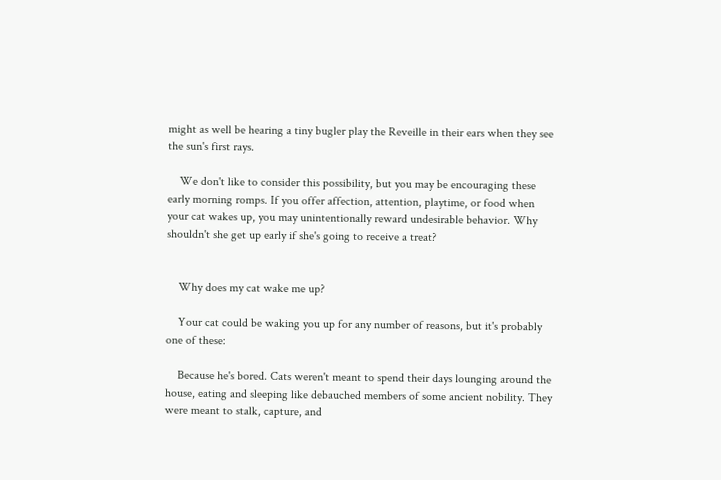might as well be hearing a tiny bugler play the Reveille in their ears when they see the sun's first rays.

    We don't like to consider this possibility, but you may be encouraging these early morning romps. If you offer affection, attention, playtime, or food when your cat wakes up, you may unintentionally reward undesirable behavior. Why shouldn't she get up early if she's going to receive a treat?


    Why does my cat wake me up?

    Your cat could be waking you up for any number of reasons, but it's probably one of these:

    Because he's bored. Cats weren't meant to spend their days lounging around the house, eating and sleeping like debauched members of some ancient nobility. They were meant to stalk, capture, and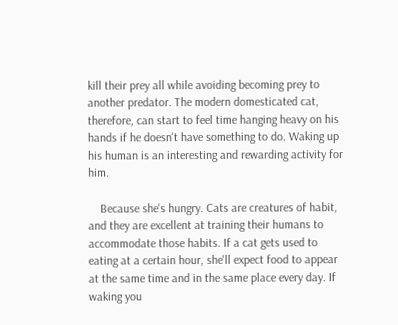kill their prey all while avoiding becoming prey to another predator. The modern domesticated cat, therefore, can start to feel time hanging heavy on his hands if he doesn't have something to do. Waking up his human is an interesting and rewarding activity for him.

    Because she's hungry. Cats are creatures of habit, and they are excellent at training their humans to accommodate those habits. If a cat gets used to eating at a certain hour, she'll expect food to appear at the same time and in the same place every day. If waking you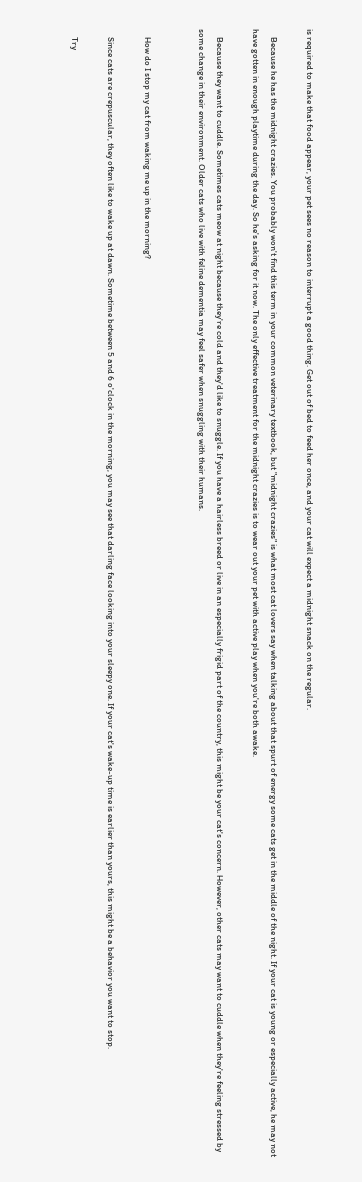is required to make that food appear, your pet sees no reason to interrupt a good thing. Get out of bed to feed her once, and your cat will expect a midnight snack on the regular.

    Because he has the midnight crazies. You probably won't find this term in your common veterinary textbook, but "midnight crazies" is what most cat lovers say when talking about that spurt of energy some cats get in the middle of the night. If your cat is young or especially active, he may not have gotten in enough playtime during the day. So he's asking for it now. The only effective treatment for the midnight crazies is to wear out your pet with active play when you're both awake.

    Because they want to cuddle. Sometimes cats meow at night because they're cold and they'd like to snuggle. If you have a hairless breed or live in an especially frigid part of the country, this might be your cat's concern. However, other cats may want to cuddle when they're feeling stressed by some change in their environment. Older cats who live with feline dementia may feel safer when snuggling with their humans.


    How do I stop my cat from waking me up in the morning?

    Since cats are crepuscular, they often like to wake up at dawn. Sometime between 5 and 6 o'clock in the morning, you may see that darling face looking into your sleepy one. If your cat's wake-up time is earlier than yours, this might be a behavior you want to stop.

    Try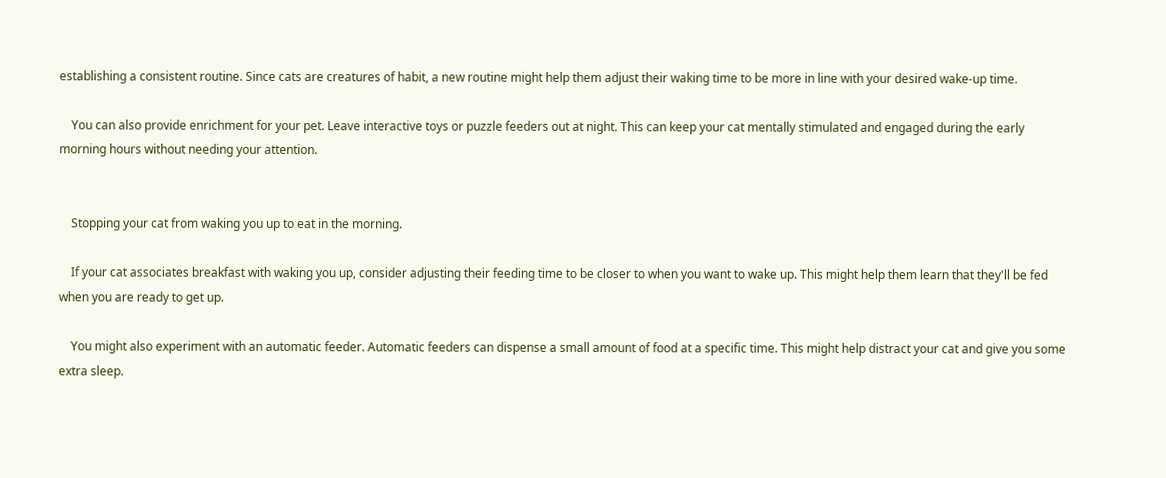establishing a consistent routine. Since cats are creatures of habit, a new routine might help them adjust their waking time to be more in line with your desired wake-up time.

    You can also provide enrichment for your pet. Leave interactive toys or puzzle feeders out at night. This can keep your cat mentally stimulated and engaged during the early morning hours without needing your attention.


    Stopping your cat from waking you up to eat in the morning.

    If your cat associates breakfast with waking you up, consider adjusting their feeding time to be closer to when you want to wake up. This might help them learn that they'll be fed when you are ready to get up.

    You might also experiment with an automatic feeder. Automatic feeders can dispense a small amount of food at a specific time. This might help distract your cat and give you some extra sleep.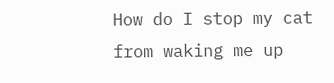How do I stop my cat from waking me up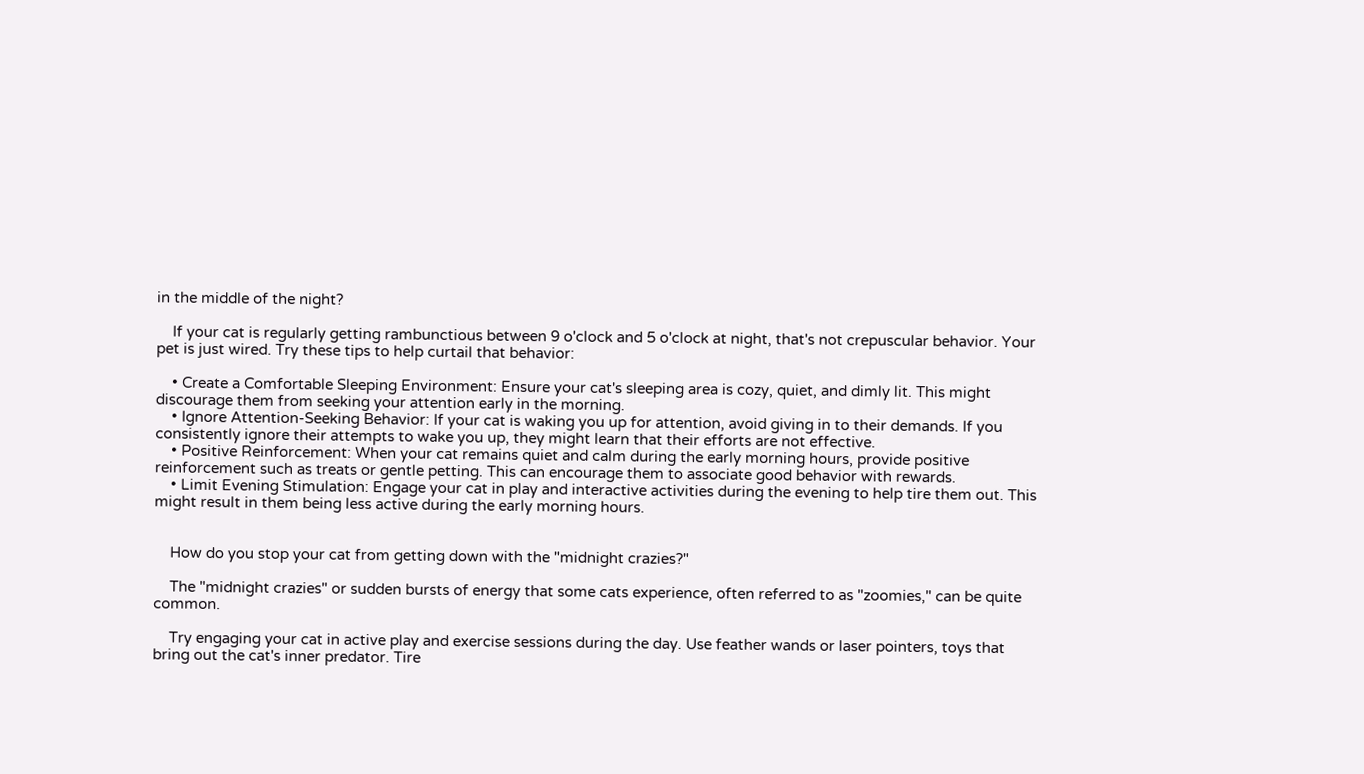in the middle of the night?

    If your cat is regularly getting rambunctious between 9 o'clock and 5 o'clock at night, that's not crepuscular behavior. Your pet is just wired. Try these tips to help curtail that behavior:

    • Create a Comfortable Sleeping Environment: Ensure your cat's sleeping area is cozy, quiet, and dimly lit. This might discourage them from seeking your attention early in the morning.
    • Ignore Attention-Seeking Behavior: If your cat is waking you up for attention, avoid giving in to their demands. If you consistently ignore their attempts to wake you up, they might learn that their efforts are not effective.
    • Positive Reinforcement: When your cat remains quiet and calm during the early morning hours, provide positive reinforcement such as treats or gentle petting. This can encourage them to associate good behavior with rewards.
    • Limit Evening Stimulation: Engage your cat in play and interactive activities during the evening to help tire them out. This might result in them being less active during the early morning hours.


    How do you stop your cat from getting down with the "midnight crazies?"

    The "midnight crazies" or sudden bursts of energy that some cats experience, often referred to as "zoomies," can be quite common.

    Try engaging your cat in active play and exercise sessions during the day. Use feather wands or laser pointers, toys that bring out the cat's inner predator. Tire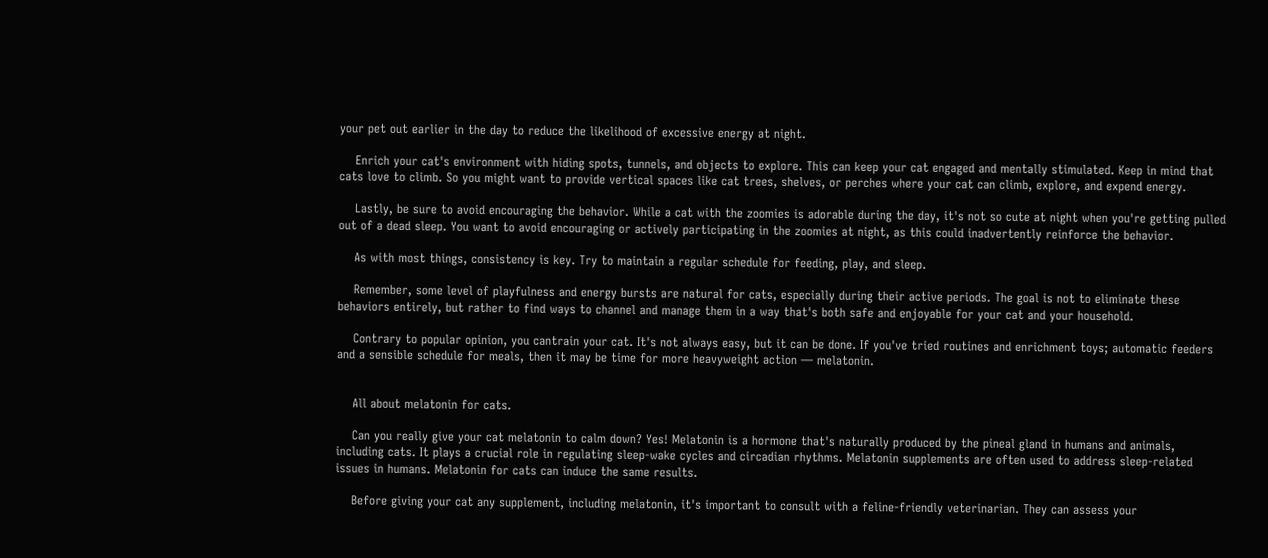your pet out earlier in the day to reduce the likelihood of excessive energy at night.

    Enrich your cat's environment with hiding spots, tunnels, and objects to explore. This can keep your cat engaged and mentally stimulated. Keep in mind that cats love to climb. So you might want to provide vertical spaces like cat trees, shelves, or perches where your cat can climb, explore, and expend energy.

    Lastly, be sure to avoid encouraging the behavior. While a cat with the zoomies is adorable during the day, it's not so cute at night when you're getting pulled out of a dead sleep. You want to avoid encouraging or actively participating in the zoomies at night, as this could inadvertently reinforce the behavior.

    As with most things, consistency is key. Try to maintain a regular schedule for feeding, play, and sleep.

    Remember, some level of playfulness and energy bursts are natural for cats, especially during their active periods. The goal is not to eliminate these behaviors entirely, but rather to find ways to channel and manage them in a way that's both safe and enjoyable for your cat and your household.

    Contrary to popular opinion, you cantrain your cat. It's not always easy, but it can be done. If you've tried routines and enrichment toys; automatic feeders and a sensible schedule for meals, then it may be time for more heavyweight action — melatonin.


    All about melatonin for cats.

    Can you really give your cat melatonin to calm down? Yes! Melatonin is a hormone that's naturally produced by the pineal gland in humans and animals, including cats. It plays a crucial role in regulating sleep-wake cycles and circadian rhythms. Melatonin supplements are often used to address sleep-related issues in humans. Melatonin for cats can induce the same results.

    Before giving your cat any supplement, including melatonin, it's important to consult with a feline-friendly veterinarian. They can assess your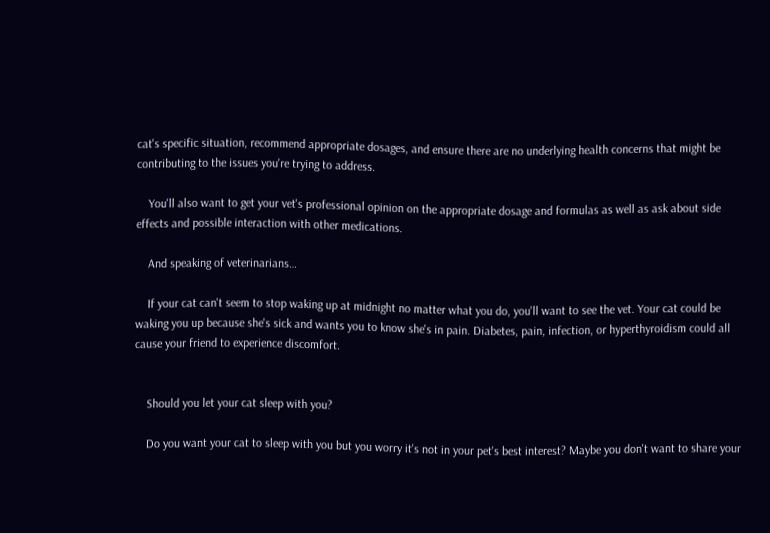cat's specific situation, recommend appropriate dosages, and ensure there are no underlying health concerns that might be contributing to the issues you're trying to address.

    You'll also want to get your vet's professional opinion on the appropriate dosage and formulas as well as ask about side effects and possible interaction with other medications.

    And speaking of veterinarians…

    If your cat can't seem to stop waking up at midnight no matter what you do, you'll want to see the vet. Your cat could be waking you up because she's sick and wants you to know she's in pain. Diabetes, pain, infection, or hyperthyroidism could all cause your friend to experience discomfort.


    Should you let your cat sleep with you?

    Do you want your cat to sleep with you but you worry it's not in your pet's best interest? Maybe you don't want to share your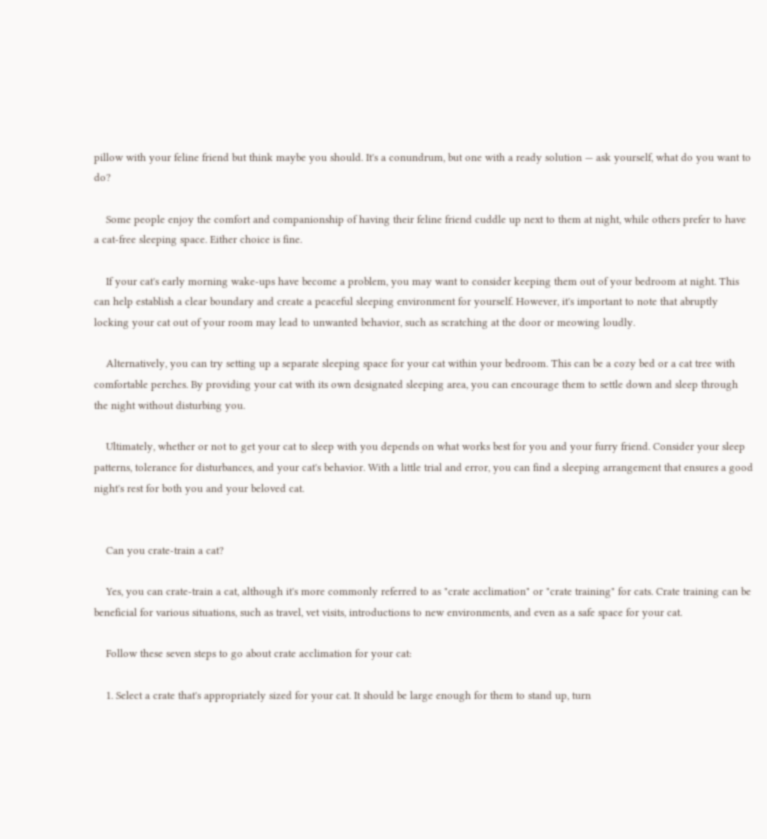pillow with your feline friend but think maybe you should. It's a conundrum, but one with a ready solution — ask yourself, what do you want to do?

    Some people enjoy the comfort and companionship of having their feline friend cuddle up next to them at night, while others prefer to have a cat-free sleeping space. Either choice is fine.

    If your cat's early morning wake-ups have become a problem, you may want to consider keeping them out of your bedroom at night. This can help establish a clear boundary and create a peaceful sleeping environment for yourself. However, it's important to note that abruptly locking your cat out of your room may lead to unwanted behavior, such as scratching at the door or meowing loudly.

    Alternatively, you can try setting up a separate sleeping space for your cat within your bedroom. This can be a cozy bed or a cat tree with comfortable perches. By providing your cat with its own designated sleeping area, you can encourage them to settle down and sleep through the night without disturbing you.

    Ultimately, whether or not to get your cat to sleep with you depends on what works best for you and your furry friend. Consider your sleep patterns, tolerance for disturbances, and your cat's behavior. With a little trial and error, you can find a sleeping arrangement that ensures a good night's rest for both you and your beloved cat.


    Can you crate-train a cat?

    Yes, you can crate-train a cat, although it's more commonly referred to as "crate acclimation" or "crate training" for cats. Crate training can be beneficial for various situations, such as travel, vet visits, introductions to new environments, and even as a safe space for your cat.

    Follow these seven steps to go about crate acclimation for your cat:

    1. Select a crate that's appropriately sized for your cat. It should be large enough for them to stand up, turn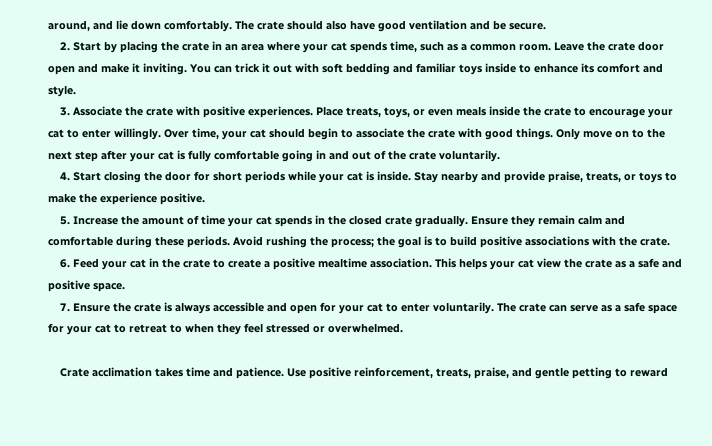around, and lie down comfortably. The crate should also have good ventilation and be secure.
    2. Start by placing the crate in an area where your cat spends time, such as a common room. Leave the crate door open and make it inviting. You can trick it out with soft bedding and familiar toys inside to enhance its comfort and style.
    3. Associate the crate with positive experiences. Place treats, toys, or even meals inside the crate to encourage your cat to enter willingly. Over time, your cat should begin to associate the crate with good things. Only move on to the next step after your cat is fully comfortable going in and out of the crate voluntarily.
    4. Start closing the door for short periods while your cat is inside. Stay nearby and provide praise, treats, or toys to make the experience positive.
    5. Increase the amount of time your cat spends in the closed crate gradually. Ensure they remain calm and comfortable during these periods. Avoid rushing the process; the goal is to build positive associations with the crate.
    6. Feed your cat in the crate to create a positive mealtime association. This helps your cat view the crate as a safe and positive space.
    7. Ensure the crate is always accessible and open for your cat to enter voluntarily. The crate can serve as a safe space for your cat to retreat to when they feel stressed or overwhelmed.

    Crate acclimation takes time and patience. Use positive reinforcement, treats, praise, and gentle petting to reward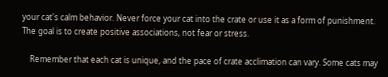your cat's calm behavior. Never force your cat into the crate or use it as a form of punishment. The goal is to create positive associations, not fear or stress.

    Remember that each cat is unique, and the pace of crate acclimation can vary. Some cats may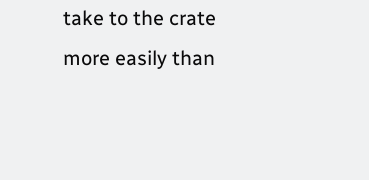take to the crate more easily than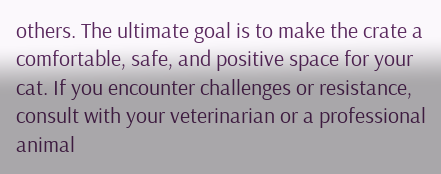others. The ultimate goal is to make the crate a comfortable, safe, and positive space for your cat. If you encounter challenges or resistance, consult with your veterinarian or a professional animal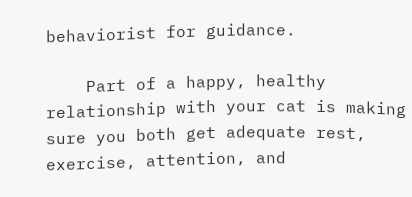behaviorist for guidance.

    Part of a happy, healthy relationship with your cat is making sure you both get adequate rest, exercise, attention, and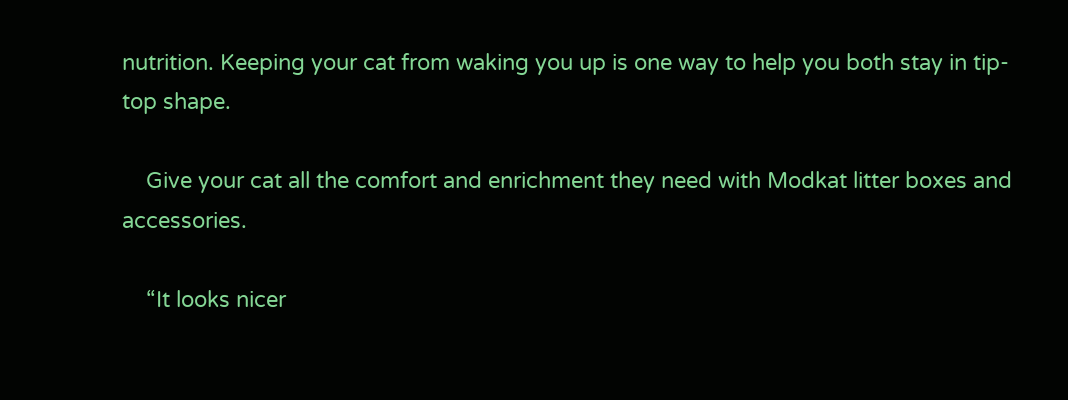nutrition. Keeping your cat from waking you up is one way to help you both stay in tip-top shape.

    Give your cat all the comfort and enrichment they need with Modkat litter boxes and accessories.

    “It looks nicer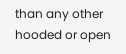than any other hooded or open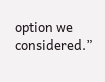option we considered.”